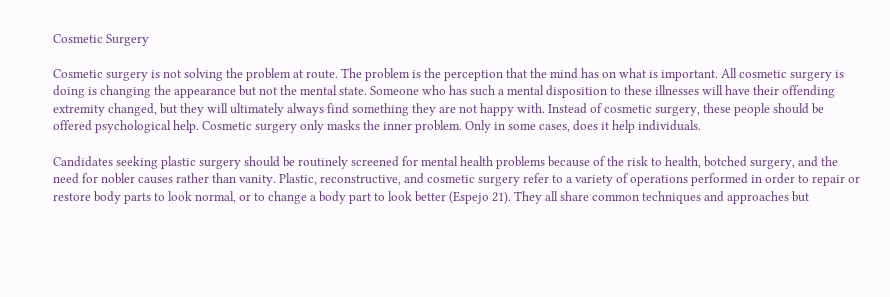Cosmetic Surgery

Cosmetic surgery is not solving the problem at route. The problem is the perception that the mind has on what is important. All cosmetic surgery is doing is changing the appearance but not the mental state. Someone who has such a mental disposition to these illnesses will have their offending extremity changed, but they will ultimately always find something they are not happy with. Instead of cosmetic surgery, these people should be offered psychological help. Cosmetic surgery only masks the inner problem. Only in some cases, does it help individuals.

Candidates seeking plastic surgery should be routinely screened for mental health problems because of the risk to health, botched surgery, and the need for nobler causes rather than vanity. Plastic, reconstructive, and cosmetic surgery refer to a variety of operations performed in order to repair or restore body parts to look normal, or to change a body part to look better (Espejo 21). They all share common techniques and approaches but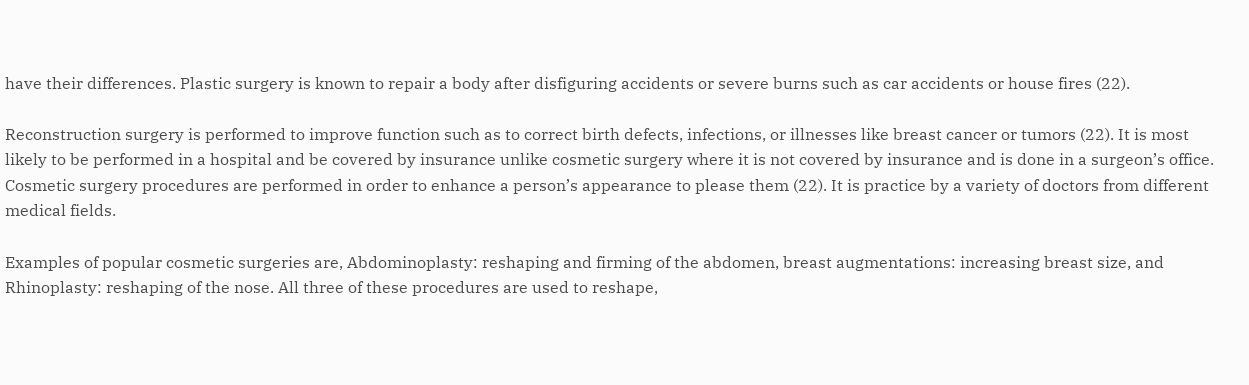have their differences. Plastic surgery is known to repair a body after disfiguring accidents or severe burns such as car accidents or house fires (22).

Reconstruction surgery is performed to improve function such as to correct birth defects, infections, or illnesses like breast cancer or tumors (22). It is most likely to be performed in a hospital and be covered by insurance unlike cosmetic surgery where it is not covered by insurance and is done in a surgeon’s office. Cosmetic surgery procedures are performed in order to enhance a person’s appearance to please them (22). It is practice by a variety of doctors from different medical fields.

Examples of popular cosmetic surgeries are, Abdominoplasty: reshaping and firming of the abdomen, breast augmentations: increasing breast size, and Rhinoplasty: reshaping of the nose. All three of these procedures are used to reshape,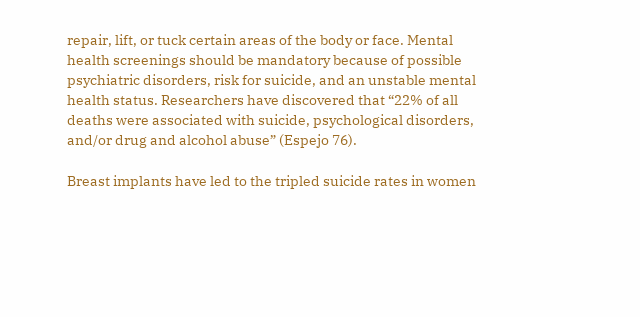repair, lift, or tuck certain areas of the body or face. Mental health screenings should be mandatory because of possible psychiatric disorders, risk for suicide, and an unstable mental health status. Researchers have discovered that “22% of all deaths were associated with suicide, psychological disorders, and/or drug and alcohol abuse” (Espejo 76).

Breast implants have led to the tripled suicide rates in women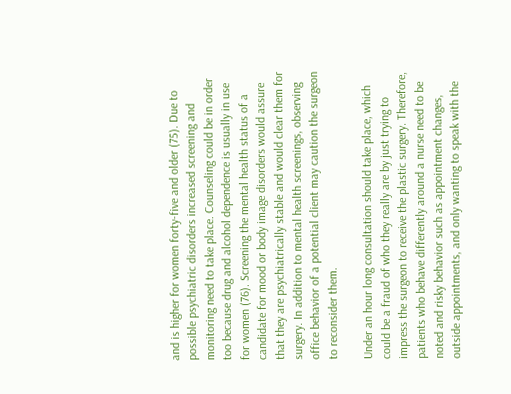and is higher for women forty-five and older (75). Due to possible psychiatric disorders increased screening and monitoring need to take place. Counseling could be in order too because drug and alcohol dependence is usually in use for women (76). Screening the mental health status of a candidate for mood or body image disorders would assure that they are psychiatrically stable and would clear them for surgery. In addition to mental health screenings, observing office behavior of a potential client may caution the surgeon to reconsider them.

Under an hour long consultation should take place, which could be a fraud of who they really are by just trying to impress the surgeon to receive the plastic surgery. Therefore, patients who behave differently around a nurse need to be noted and risky behavior such as appointment changes, outside appointments, and only wanting to speak with the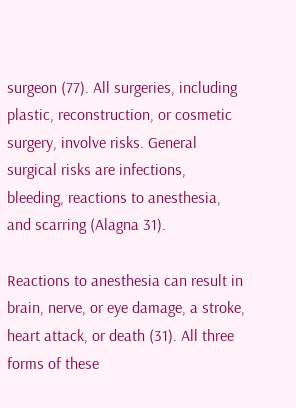surgeon (77). All surgeries, including plastic, reconstruction, or cosmetic surgery, involve risks. General surgical risks are infections, bleeding, reactions to anesthesia, and scarring (Alagna 31).

Reactions to anesthesia can result in brain, nerve, or eye damage, a stroke, heart attack, or death (31). All three forms of these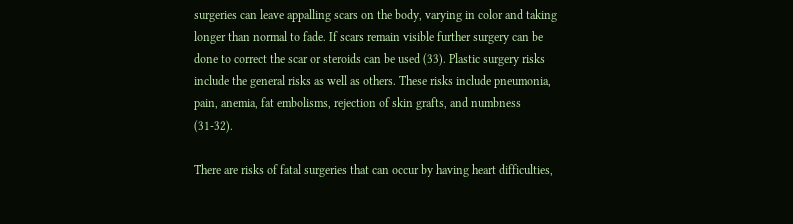surgeries can leave appalling scars on the body, varying in color and taking longer than normal to fade. If scars remain visible further surgery can be done to correct the scar or steroids can be used (33). Plastic surgery risks include the general risks as well as others. These risks include pneumonia, pain, anemia, fat embolisms, rejection of skin grafts, and numbness (31-32).

There are risks of fatal surgeries that can occur by having heart difficulties,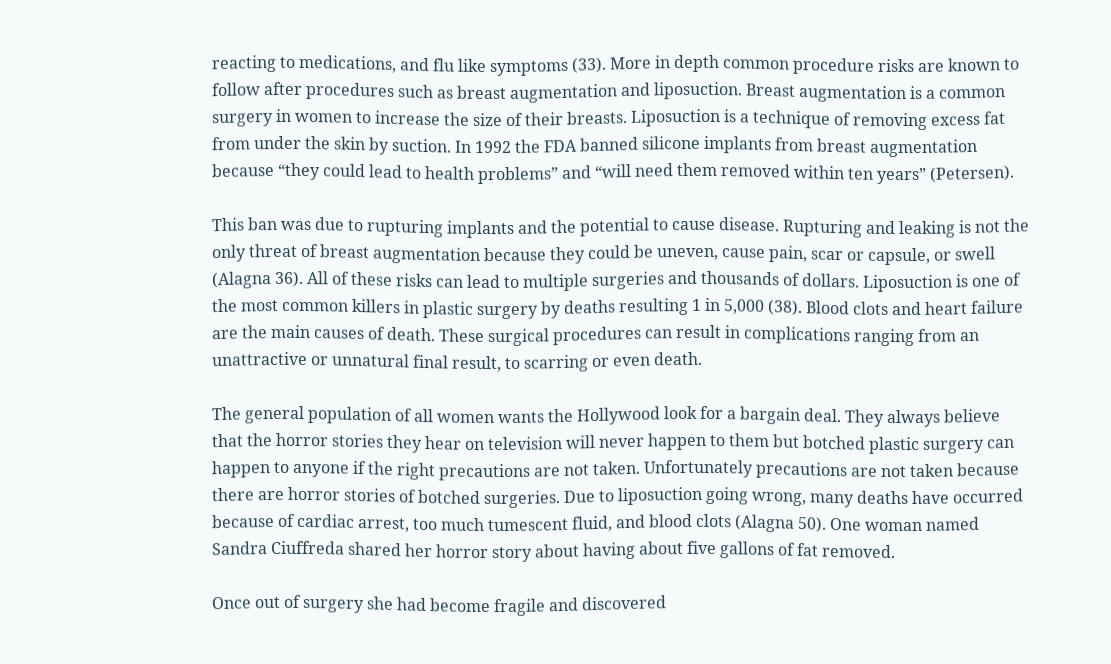reacting to medications, and flu like symptoms (33). More in depth common procedure risks are known to follow after procedures such as breast augmentation and liposuction. Breast augmentation is a common surgery in women to increase the size of their breasts. Liposuction is a technique of removing excess fat from under the skin by suction. In 1992 the FDA banned silicone implants from breast augmentation because “they could lead to health problems” and “will need them removed within ten years” (Petersen).

This ban was due to rupturing implants and the potential to cause disease. Rupturing and leaking is not the only threat of breast augmentation because they could be uneven, cause pain, scar or capsule, or swell (Alagna 36). All of these risks can lead to multiple surgeries and thousands of dollars. Liposuction is one of the most common killers in plastic surgery by deaths resulting 1 in 5,000 (38). Blood clots and heart failure are the main causes of death. These surgical procedures can result in complications ranging from an unattractive or unnatural final result, to scarring or even death.

The general population of all women wants the Hollywood look for a bargain deal. They always believe that the horror stories they hear on television will never happen to them but botched plastic surgery can happen to anyone if the right precautions are not taken. Unfortunately precautions are not taken because there are horror stories of botched surgeries. Due to liposuction going wrong, many deaths have occurred because of cardiac arrest, too much tumescent fluid, and blood clots (Alagna 50). One woman named Sandra Ciuffreda shared her horror story about having about five gallons of fat removed.

Once out of surgery she had become fragile and discovered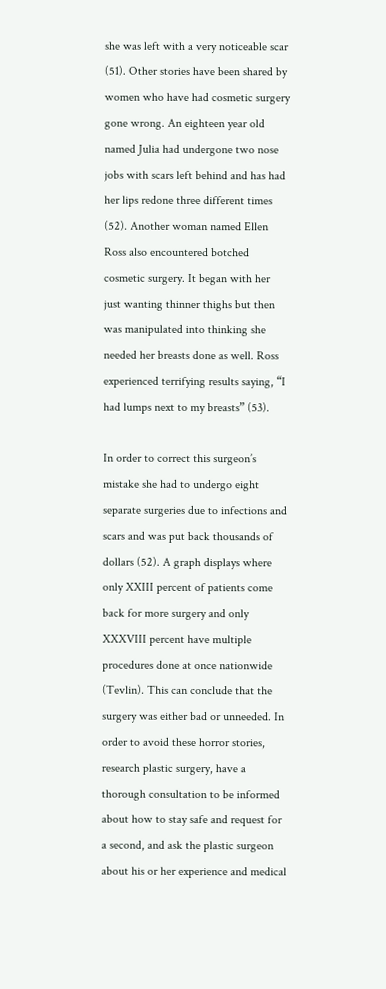she was left with a very noticeable scar (51). Other stories have been shared by women who have had cosmetic surgery gone wrong. An eighteen year old named Julia had undergone two nose jobs with scars left behind and has had her lips redone three different times (52). Another woman named Ellen Ross also encountered botched cosmetic surgery. It began with her just wanting thinner thighs but then was manipulated into thinking she needed her breasts done as well. Ross experienced terrifying results saying, “I had lumps next to my breasts” (53).

In order to correct this surgeon’s mistake she had to undergo eight separate surgeries due to infections and scars and was put back thousands of dollars (52). A graph displays where only XXIII percent of patients come back for more surgery and only XXXVIII percent have multiple procedures done at once nationwide (Tevlin). This can conclude that the surgery was either bad or unneeded. In order to avoid these horror stories, research plastic surgery, have a thorough consultation to be informed about how to stay safe and request for a second, and ask the plastic surgeon about his or her experience and medical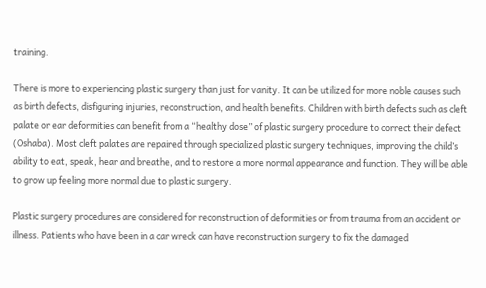training.

There is more to experiencing plastic surgery than just for vanity. It can be utilized for more noble causes such as birth defects, disfiguring injuries, reconstruction, and health benefits. Children with birth defects such as cleft palate or ear deformities can benefit from a “healthy dose” of plastic surgery procedure to correct their defect (Oshaba). Most cleft palates are repaired through specialized plastic surgery techniques, improving the child’s ability to eat, speak, hear and breathe, and to restore a more normal appearance and function. They will be able to grow up feeling more normal due to plastic surgery.

Plastic surgery procedures are considered for reconstruction of deformities or from trauma from an accident or illness. Patients who have been in a car wreck can have reconstruction surgery to fix the damaged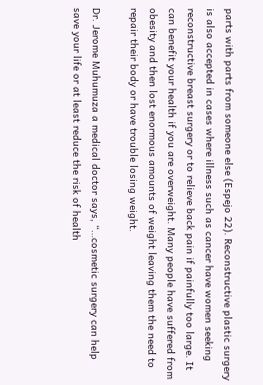parts with parts from someone else (Espejo 22). Reconstructive plastic surgery is also accepted in cases where illness such as cancer have women seeking reconstructive breast surgery or to relieve back pain if painfully too large. It can benefit your health if you are overweight. Many people have suffered from obesity and then lost enormous amounts of weight leaving them the need to repair their body or have trouble losing weight.

Dr. Jerome Muhumuza a medical doctor says, “…cosmetic surgery can help save your life or at least reduce the risk of health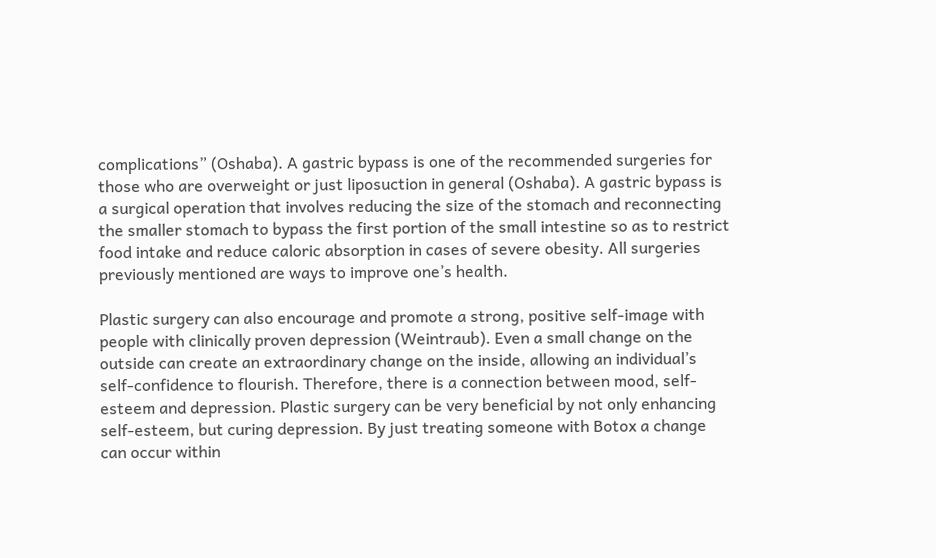complications” (Oshaba). A gastric bypass is one of the recommended surgeries for those who are overweight or just liposuction in general (Oshaba). A gastric bypass is a surgical operation that involves reducing the size of the stomach and reconnecting the smaller stomach to bypass the first portion of the small intestine so as to restrict food intake and reduce caloric absorption in cases of severe obesity. All surgeries previously mentioned are ways to improve one’s health.

Plastic surgery can also encourage and promote a strong, positive self-image with people with clinically proven depression (Weintraub). Even a small change on the outside can create an extraordinary change on the inside, allowing an individual’s self-confidence to flourish. Therefore, there is a connection between mood, self-esteem and depression. Plastic surgery can be very beneficial by not only enhancing self-esteem, but curing depression. By just treating someone with Botox a change can occur within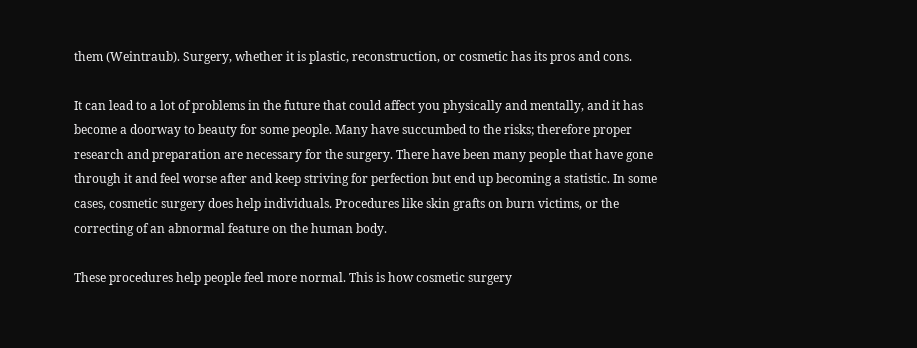them (Weintraub). Surgery, whether it is plastic, reconstruction, or cosmetic has its pros and cons.

It can lead to a lot of problems in the future that could affect you physically and mentally, and it has become a doorway to beauty for some people. Many have succumbed to the risks; therefore proper research and preparation are necessary for the surgery. There have been many people that have gone through it and feel worse after and keep striving for perfection but end up becoming a statistic. In some cases, cosmetic surgery does help individuals. Procedures like skin grafts on burn victims, or the correcting of an abnormal feature on the human body.

These procedures help people feel more normal. This is how cosmetic surgery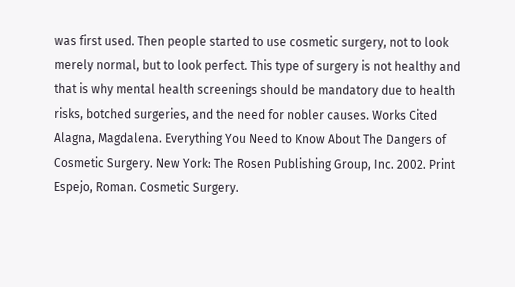was first used. Then people started to use cosmetic surgery, not to look merely normal, but to look perfect. This type of surgery is not healthy and that is why mental health screenings should be mandatory due to health risks, botched surgeries, and the need for nobler causes. Works Cited Alagna, Magdalena. Everything You Need to Know About The Dangers of Cosmetic Surgery. New York: The Rosen Publishing Group, Inc. 2002. Print Espejo, Roman. Cosmetic Surgery.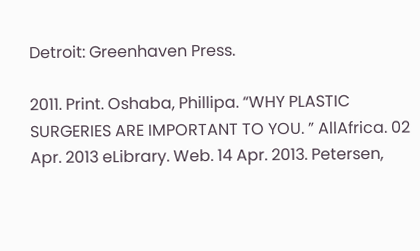Detroit: Greenhaven Press.

2011. Print. Oshaba, Phillipa. “WHY PLASTIC SURGERIES ARE IMPORTANT TO YOU. ” AllAfrica. 02 Apr. 2013 eLibrary. Web. 14 Apr. 2013. Petersen,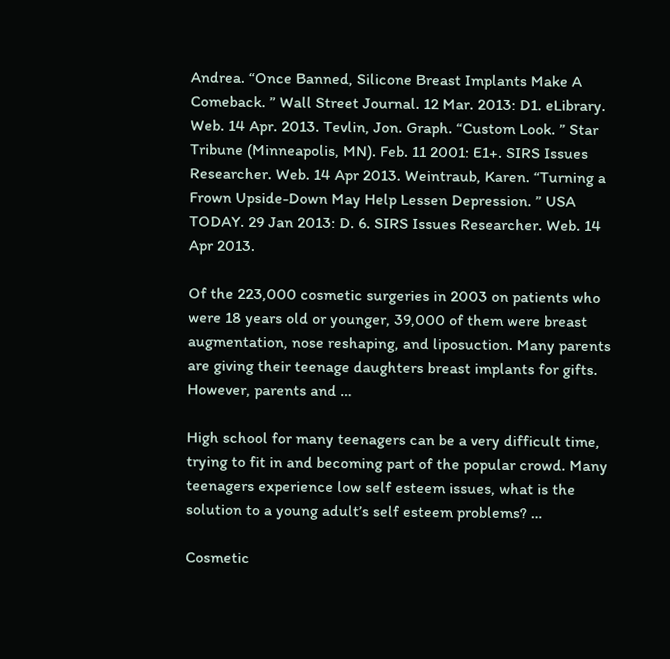Andrea. “Once Banned, Silicone Breast Implants Make A Comeback. ” Wall Street Journal. 12 Mar. 2013: D1. eLibrary. Web. 14 Apr. 2013. Tevlin, Jon. Graph. “Custom Look. ” Star Tribune (Minneapolis, MN). Feb. 11 2001: E1+. SIRS Issues Researcher. Web. 14 Apr 2013. Weintraub, Karen. “Turning a Frown Upside-Down May Help Lessen Depression. ” USA TODAY. 29 Jan 2013: D. 6. SIRS Issues Researcher. Web. 14 Apr 2013.

Of the 223,000 cosmetic surgeries in 2003 on patients who were 18 years old or younger, 39,000 of them were breast augmentation, nose reshaping, and liposuction. Many parents are giving their teenage daughters breast implants for gifts. However, parents and …

High school for many teenagers can be a very difficult time, trying to fit in and becoming part of the popular crowd. Many teenagers experience low self esteem issues, what is the solution to a young adult’s self esteem problems? …

Cosmetic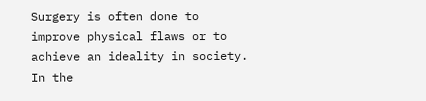Surgery is often done to improve physical flaws or to achieve an ideality in society. In the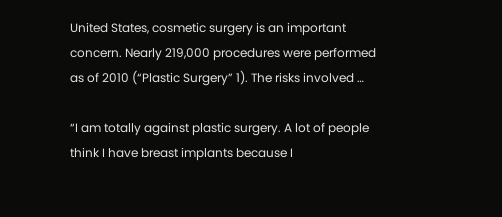United States, cosmetic surgery is an important concern. Nearly 219,000 procedures were performed as of 2010 (“Plastic Surgery” 1). The risks involved …

“I am totally against plastic surgery. A lot of people think I have breast implants because I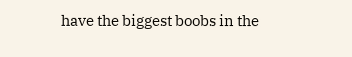have the biggest boobs in the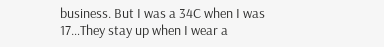business. But I was a 34C when I was 17…They stay up when I wear a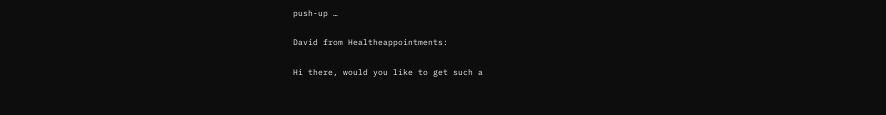push-up …

David from Healtheappointments:

Hi there, would you like to get such a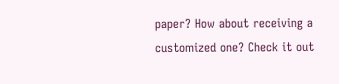paper? How about receiving a customized one? Check it out